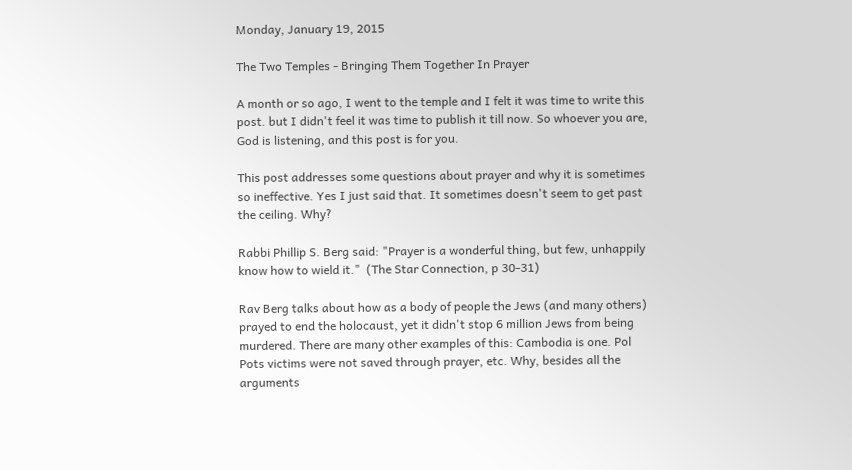Monday, January 19, 2015

The Two Temples - Bringing Them Together In Prayer

A month or so ago, I went to the temple and I felt it was time to write this post. but I didn't feel it was time to publish it till now. So whoever you are, God is listening, and this post is for you.

This post addresses some questions about prayer and why it is sometimes so ineffective. Yes I just said that. It sometimes doesn't seem to get past the ceiling. Why?

Rabbi Phillip S. Berg said: "Prayer is a wonderful thing, but few, unhappily know how to wield it."  (The Star Connection, p 30-31)

Rav Berg talks about how as a body of people the Jews (and many others) prayed to end the holocaust, yet it didn't stop 6 million Jews from being murdered. There are many other examples of this: Cambodia is one. Pol Pots victims were not saved through prayer, etc. Why, besides all the arguments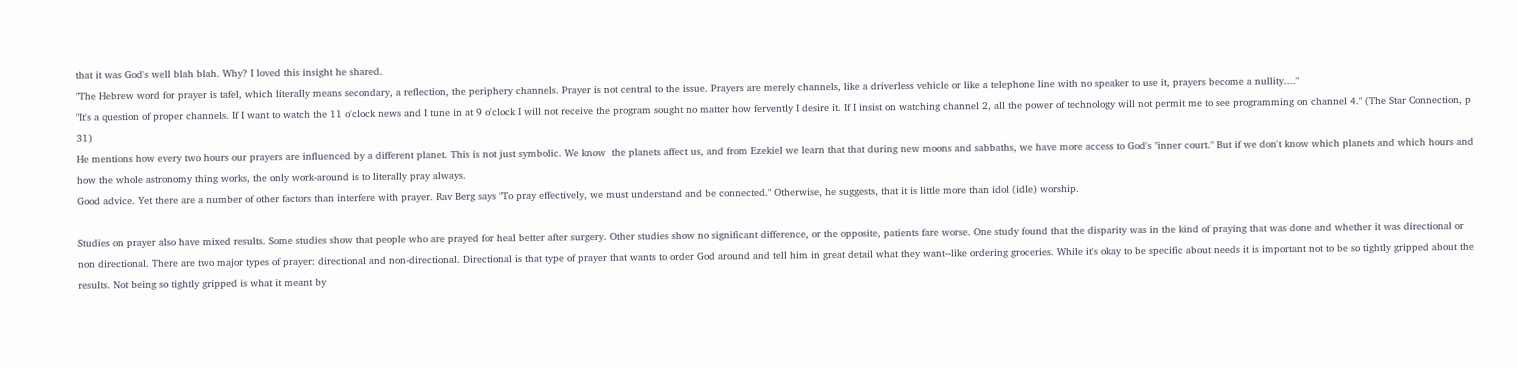that it was God's well blah blah. Why? I loved this insight he shared.
"The Hebrew word for prayer is tafel, which literally means secondary, a reflection, the periphery channels. Prayer is not central to the issue. Prayers are merely channels, like a driverless vehicle or like a telephone line with no speaker to use it, prayers become a nullity...."
"It's a question of proper channels. If I want to watch the 11 o'clock news and I tune in at 9 o'clock I will not receive the program sought no matter how fervently I desire it. If I insist on watching channel 2, all the power of technology will not permit me to see programming on channel 4." (The Star Connection, p 31)
He mentions how every two hours our prayers are influenced by a different planet. This is not just symbolic. We know  the planets affect us, and from Ezekiel we learn that that during new moons and sabbaths, we have more access to God's "inner court." But if we don't know which planets and which hours and how the whole astronomy thing works, the only work-around is to literally pray always.
Good advice. Yet there are a number of other factors than interfere with prayer. Rav Berg says "To pray effectively, we must understand and be connected." Otherwise, he suggests, that it is little more than idol (idle) worship.

Studies on prayer also have mixed results. Some studies show that people who are prayed for heal better after surgery. Other studies show no significant difference, or the opposite, patients fare worse. One study found that the disparity was in the kind of praying that was done and whether it was directional or non directional. There are two major types of prayer: directional and non-directional. Directional is that type of prayer that wants to order God around and tell him in great detail what they want--like ordering groceries. While it's okay to be specific about needs it is important not to be so tightly gripped about the results. Not being so tightly gripped is what it meant by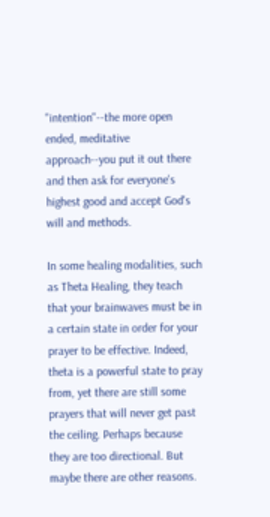"intention"--the more open ended, meditative approach--you put it out there and then ask for everyone's highest good and accept God's will and methods.

In some healing modalities, such as Theta Healing, they teach that your brainwaves must be in a certain state in order for your prayer to be effective. Indeed, theta is a powerful state to pray from, yet there are still some prayers that will never get past the ceiling. Perhaps because they are too directional. But maybe there are other reasons.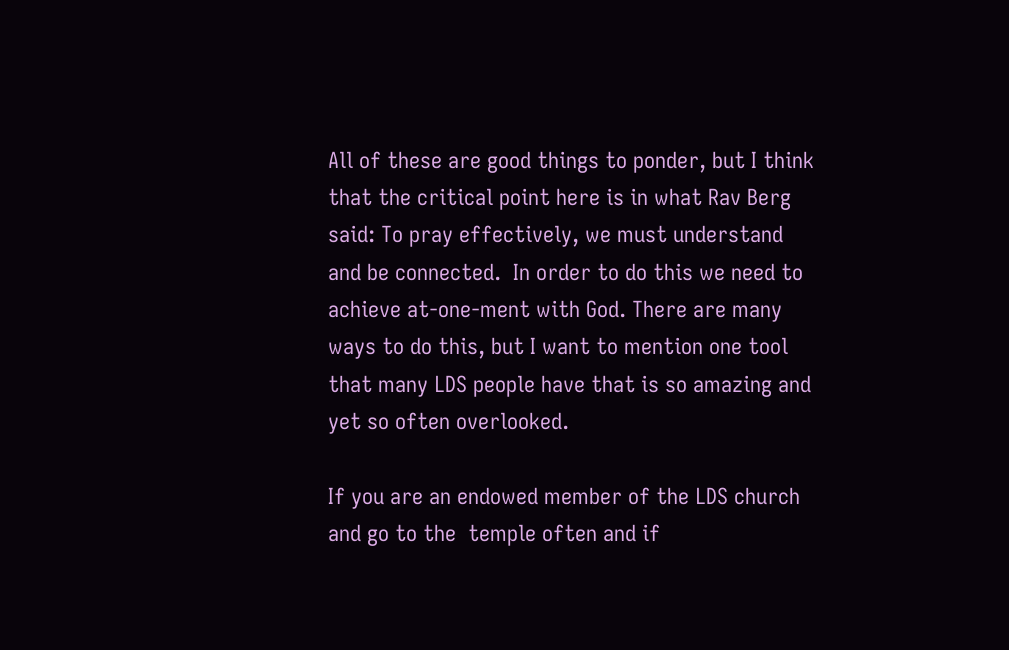All of these are good things to ponder, but I think that the critical point here is in what Rav Berg said: To pray effectively, we must understand and be connected.  In order to do this we need to achieve at-one-ment with God. There are many ways to do this, but I want to mention one tool that many LDS people have that is so amazing and yet so often overlooked.

If you are an endowed member of the LDS church and go to the  temple often and if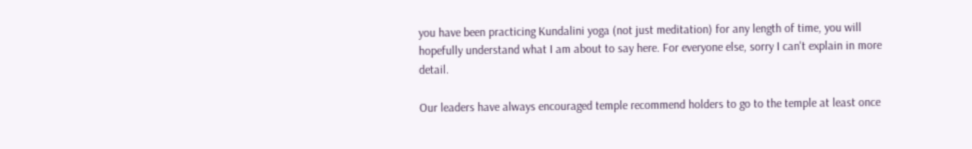you have been practicing Kundalini yoga (not just meditation) for any length of time, you will hopefully understand what I am about to say here. For everyone else, sorry I can't explain in more detail.

Our leaders have always encouraged temple recommend holders to go to the temple at least once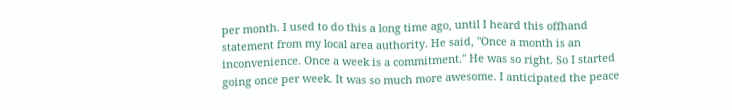per month. I used to do this a long time ago, until I heard this offhand statement from my local area authority. He said, "Once a month is an inconvenience. Once a week is a commitment." He was so right. So I started going once per week. It was so much more awesome. I anticipated the peace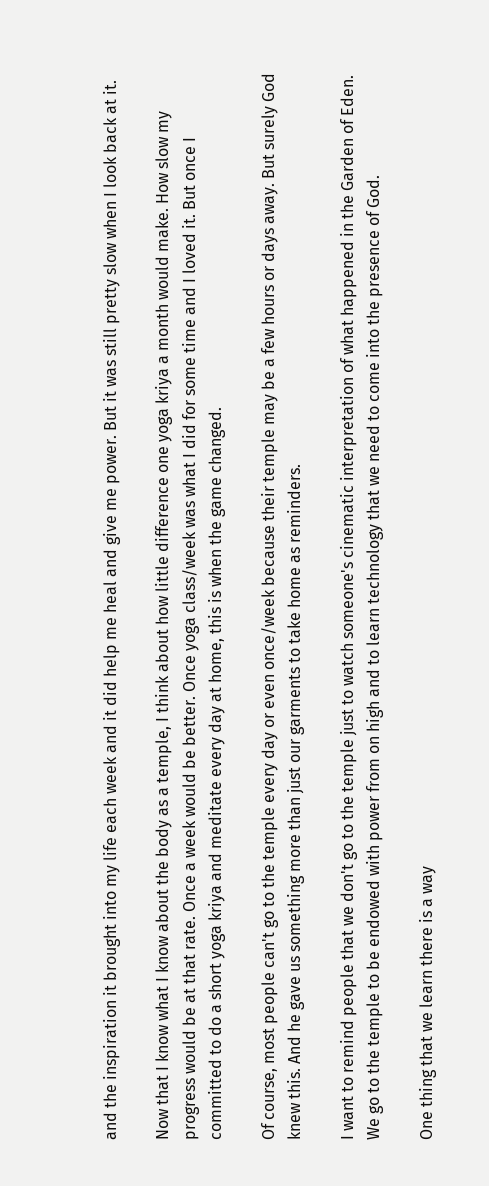and the inspiration it brought into my life each week and it did help me heal and give me power. But it was still pretty slow when I look back at it.

Now that I know what I know about the body as a temple, I think about how little difference one yoga kriya a month would make. How slow my progress would be at that rate. Once a week would be better. Once yoga class/week was what I did for some time and I loved it. But once I committed to do a short yoga kriya and meditate every day at home, this is when the game changed.

Of course, most people can't go to the temple every day or even once/week because their temple may be a few hours or days away. But surely God knew this. And he gave us something more than just our garments to take home as reminders.

I want to remind people that we don't go to the temple just to watch someone's cinematic interpretation of what happened in the Garden of Eden. We go to the temple to be endowed with power from on high and to learn technology that we need to come into the presence of God.

One thing that we learn there is a way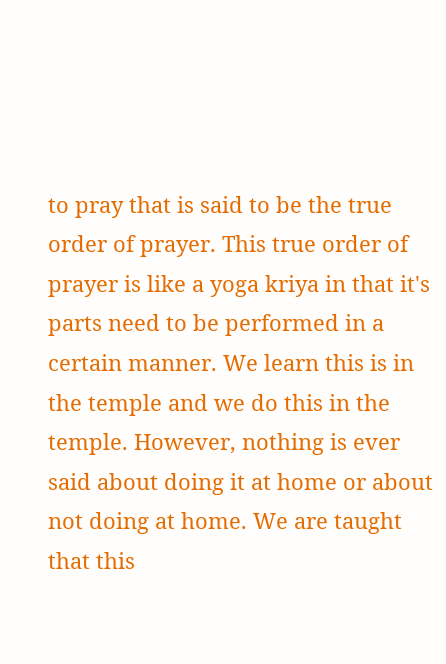to pray that is said to be the true order of prayer. This true order of prayer is like a yoga kriya in that it's parts need to be performed in a certain manner. We learn this is in the temple and we do this in the temple. However, nothing is ever said about doing it at home or about not doing at home. We are taught that this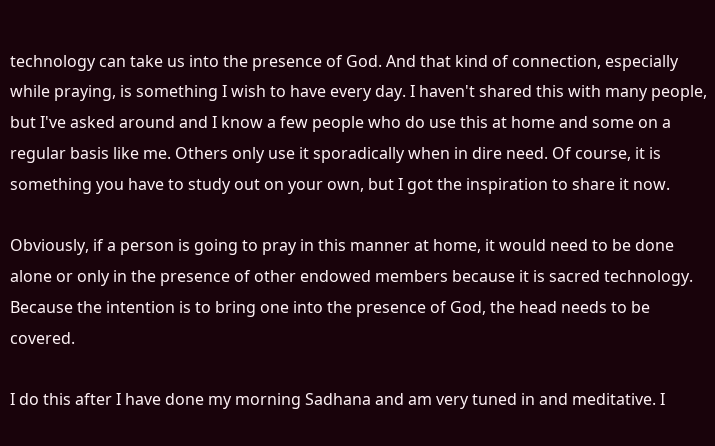technology can take us into the presence of God. And that kind of connection, especially while praying, is something I wish to have every day. I haven't shared this with many people, but I've asked around and I know a few people who do use this at home and some on a regular basis like me. Others only use it sporadically when in dire need. Of course, it is something you have to study out on your own, but I got the inspiration to share it now.

Obviously, if a person is going to pray in this manner at home, it would need to be done alone or only in the presence of other endowed members because it is sacred technology. Because the intention is to bring one into the presence of God, the head needs to be covered.

I do this after I have done my morning Sadhana and am very tuned in and meditative. I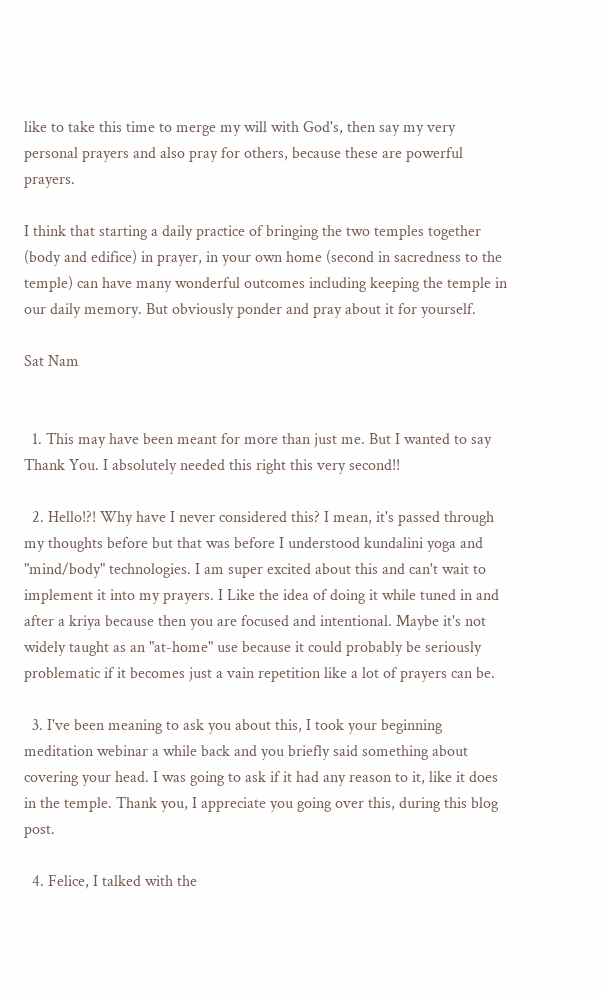like to take this time to merge my will with God's, then say my very personal prayers and also pray for others, because these are powerful prayers.

I think that starting a daily practice of bringing the two temples together (body and edifice) in prayer, in your own home (second in sacredness to the temple) can have many wonderful outcomes including keeping the temple in our daily memory. But obviously ponder and pray about it for yourself.

Sat Nam


  1. This may have been meant for more than just me. But I wanted to say Thank You. I absolutely needed this right this very second!!

  2. Hello!?! Why have I never considered this? I mean, it's passed through my thoughts before but that was before I understood kundalini yoga and "mind/body" technologies. I am super excited about this and can't wait to implement it into my prayers. I Like the idea of doing it while tuned in and after a kriya because then you are focused and intentional. Maybe it's not widely taught as an "at-home" use because it could probably be seriously problematic if it becomes just a vain repetition like a lot of prayers can be.

  3. I've been meaning to ask you about this, I took your beginning meditation webinar a while back and you briefly said something about covering your head. I was going to ask if it had any reason to it, like it does in the temple. Thank you, I appreciate you going over this, during this blog post.

  4. Felice, I talked with the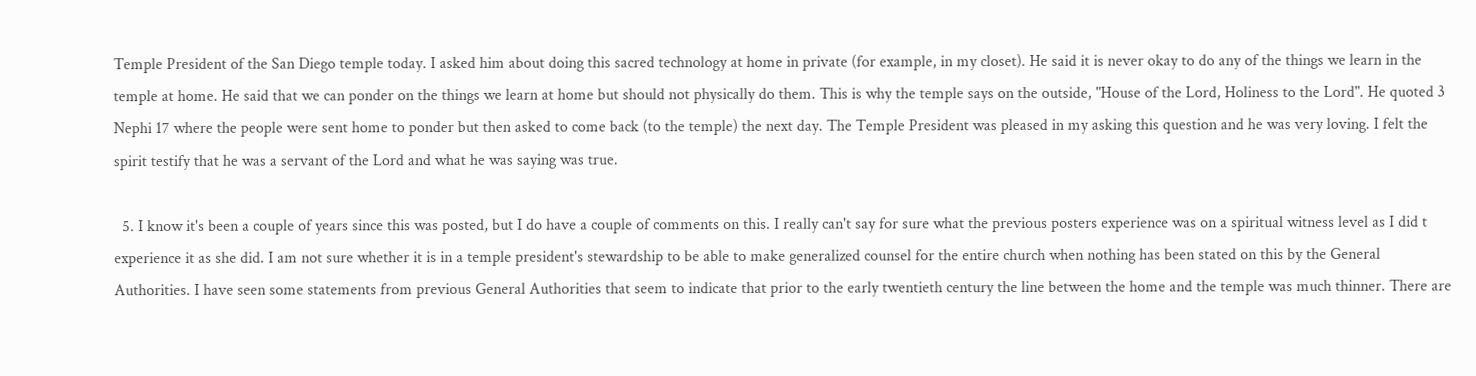Temple President of the San Diego temple today. I asked him about doing this sacred technology at home in private (for example, in my closet). He said it is never okay to do any of the things we learn in the temple at home. He said that we can ponder on the things we learn at home but should not physically do them. This is why the temple says on the outside, "House of the Lord, Holiness to the Lord". He quoted 3 Nephi 17 where the people were sent home to ponder but then asked to come back (to the temple) the next day. The Temple President was pleased in my asking this question and he was very loving. I felt the spirit testify that he was a servant of the Lord and what he was saying was true.

  5. I know it's been a couple of years since this was posted, but I do have a couple of comments on this. I really can't say for sure what the previous posters experience was on a spiritual witness level as I did t experience it as she did. I am not sure whether it is in a temple president's stewardship to be able to make generalized counsel for the entire church when nothing has been stated on this by the General Authorities. I have seen some statements from previous General Authorities that seem to indicate that prior to the early twentieth century the line between the home and the temple was much thinner. There are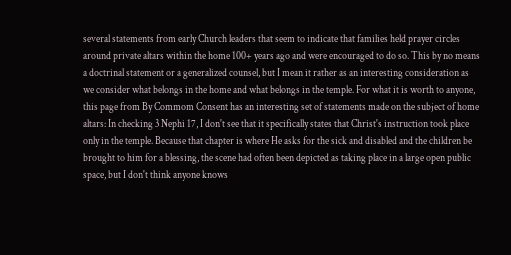several statements from early Church leaders that seem to indicate that families held prayer circles around private altars within the home 100+ years ago and were encouraged to do so. This by no means a doctrinal statement or a generalized counsel, but I mean it rather as an interesting consideration as we consider what belongs in the home and what belongs in the temple. For what it is worth to anyone, this page from By Commom Consent has an interesting set of statements made on the subject of home altars: In checking 3 Nephi 17, I don't see that it specifically states that Christ's instruction took place only in the temple. Because that chapter is where He asks for the sick and disabled and the children be brought to him for a blessing, the scene had often been depicted as taking place in a large open public space, but I don't think anyone knows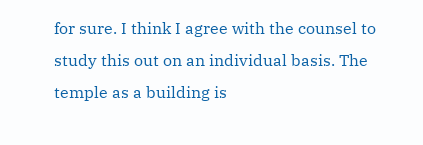for sure. I think I agree with the counsel to study this out on an individual basis. The temple as a building is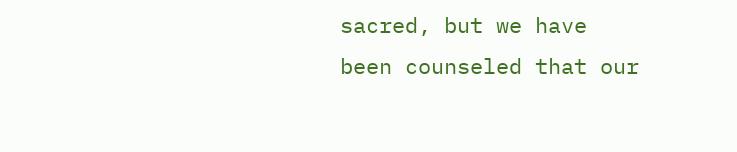sacred, but we have been counseled that our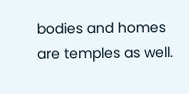bodies and homes are temples as well.